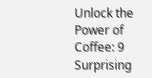Unlock the Power of Coffee: 9 Surprising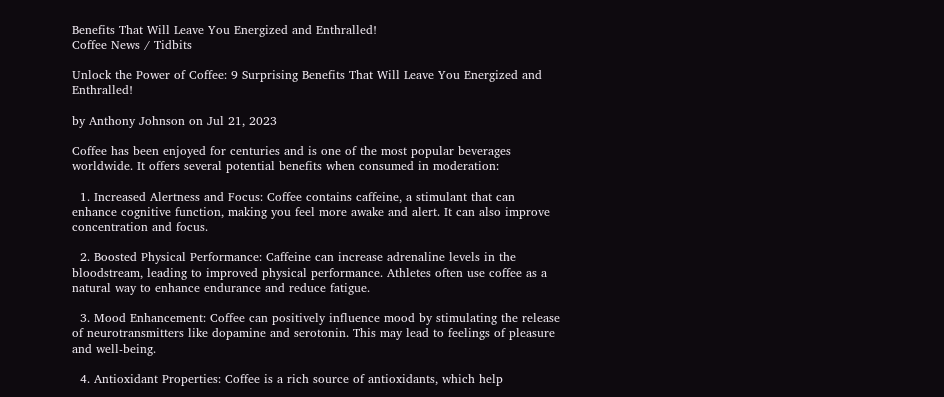Benefits That Will Leave You Energized and Enthralled!
Coffee News / Tidbits

Unlock the Power of Coffee: 9 Surprising Benefits That Will Leave You Energized and Enthralled!

by Anthony Johnson on Jul 21, 2023

Coffee has been enjoyed for centuries and is one of the most popular beverages worldwide. It offers several potential benefits when consumed in moderation:

  1. Increased Alertness and Focus: Coffee contains caffeine, a stimulant that can enhance cognitive function, making you feel more awake and alert. It can also improve concentration and focus.

  2. Boosted Physical Performance: Caffeine can increase adrenaline levels in the bloodstream, leading to improved physical performance. Athletes often use coffee as a natural way to enhance endurance and reduce fatigue.

  3. Mood Enhancement: Coffee can positively influence mood by stimulating the release of neurotransmitters like dopamine and serotonin. This may lead to feelings of pleasure and well-being.

  4. Antioxidant Properties: Coffee is a rich source of antioxidants, which help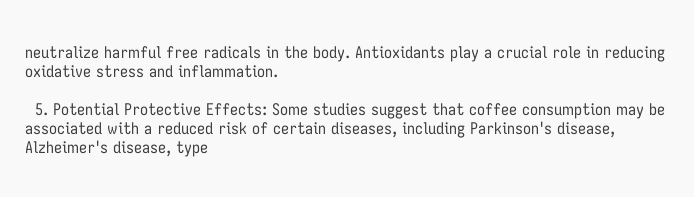neutralize harmful free radicals in the body. Antioxidants play a crucial role in reducing oxidative stress and inflammation.

  5. Potential Protective Effects: Some studies suggest that coffee consumption may be associated with a reduced risk of certain diseases, including Parkinson's disease, Alzheimer's disease, type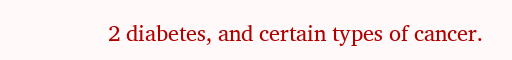2 diabetes, and certain types of cancer.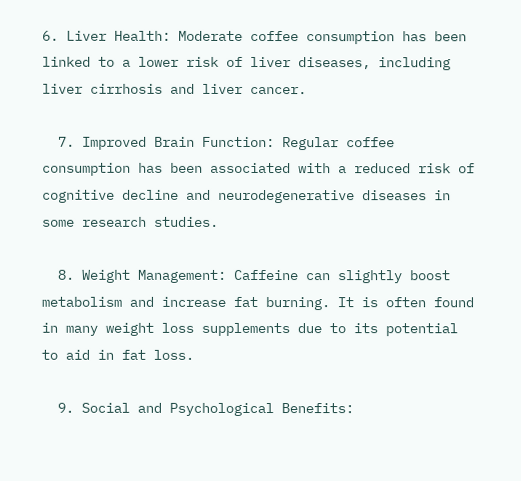6. Liver Health: Moderate coffee consumption has been linked to a lower risk of liver diseases, including liver cirrhosis and liver cancer.

  7. Improved Brain Function: Regular coffee consumption has been associated with a reduced risk of cognitive decline and neurodegenerative diseases in some research studies.

  8. Weight Management: Caffeine can slightly boost metabolism and increase fat burning. It is often found in many weight loss supplements due to its potential to aid in fat loss.

  9. Social and Psychological Benefits: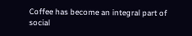Coffee has become an integral part of social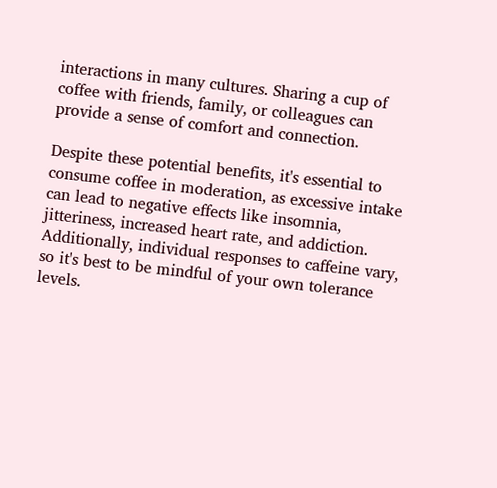interactions in many cultures. Sharing a cup of coffee with friends, family, or colleagues can provide a sense of comfort and connection.

Despite these potential benefits, it's essential to consume coffee in moderation, as excessive intake can lead to negative effects like insomnia, jitteriness, increased heart rate, and addiction. Additionally, individual responses to caffeine vary, so it's best to be mindful of your own tolerance levels.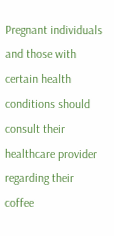Pregnant individuals and those with certain health conditions should consult their healthcare provider regarding their coffee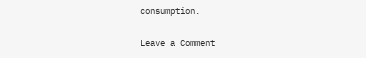consumption.

Leave a Comment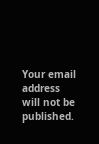Your email address will not be published.